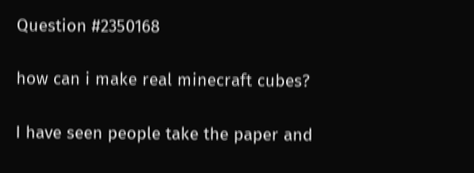Question #2350168

how can i make real minecraft cubes?

I have seen people take the paper and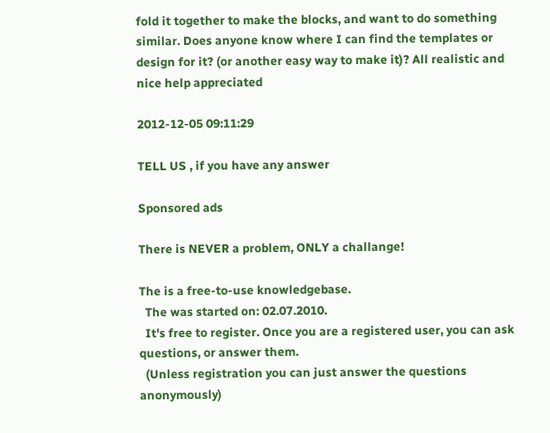fold it together to make the blocks, and want to do something similar. Does anyone know where I can find the templates or design for it? (or another easy way to make it)? All realistic and nice help appreciated

2012-12-05 09:11:29

TELL US , if you have any answer

Sponsored ads

There is NEVER a problem, ONLY a challange!

The is a free-to-use knowledgebase.
  The was started on: 02.07.2010.
  It's free to register. Once you are a registered user, you can ask questions, or answer them.
  (Unless registration you can just answer the questions anonymously)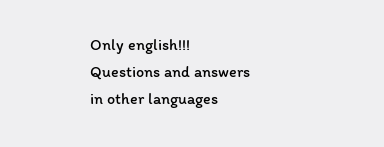Only english!!! Questions and answers in other languages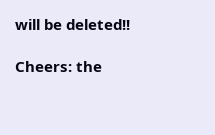will be deleted!!

Cheers: the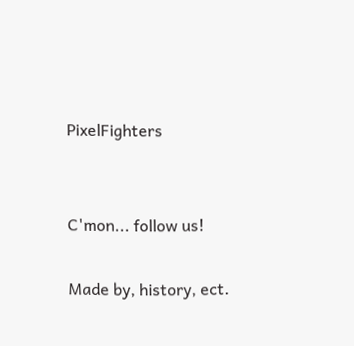PixelFighters


C'mon... follow us!

Made by, history, ect.